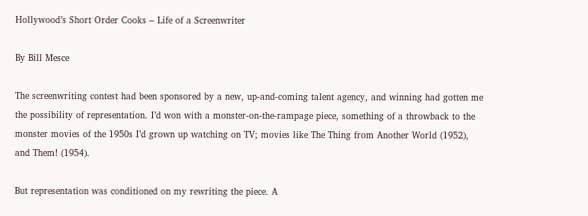Hollywood’s Short Order Cooks – Life of a Screenwriter

By Bill Mesce

The screenwriting contest had been sponsored by a new, up-and-coming talent agency, and winning had gotten me the possibility of representation. I’d won with a monster-on-the-rampage piece, something of a throwback to the monster movies of the 1950s I’d grown up watching on TV; movies like The Thing from Another World (1952), and Them! (1954).

But representation was conditioned on my rewriting the piece. A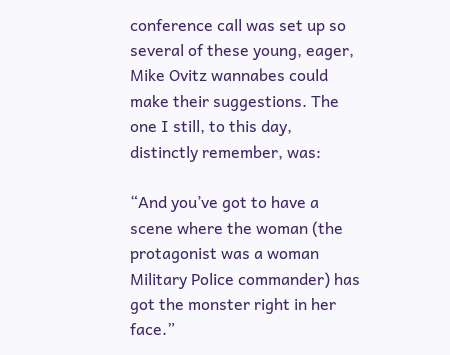conference call was set up so several of these young, eager, Mike Ovitz wannabes could make their suggestions. The one I still, to this day, distinctly remember, was:

“And you’ve got to have a scene where the woman (the protagonist was a woman Military Police commander) has got the monster right in her face.”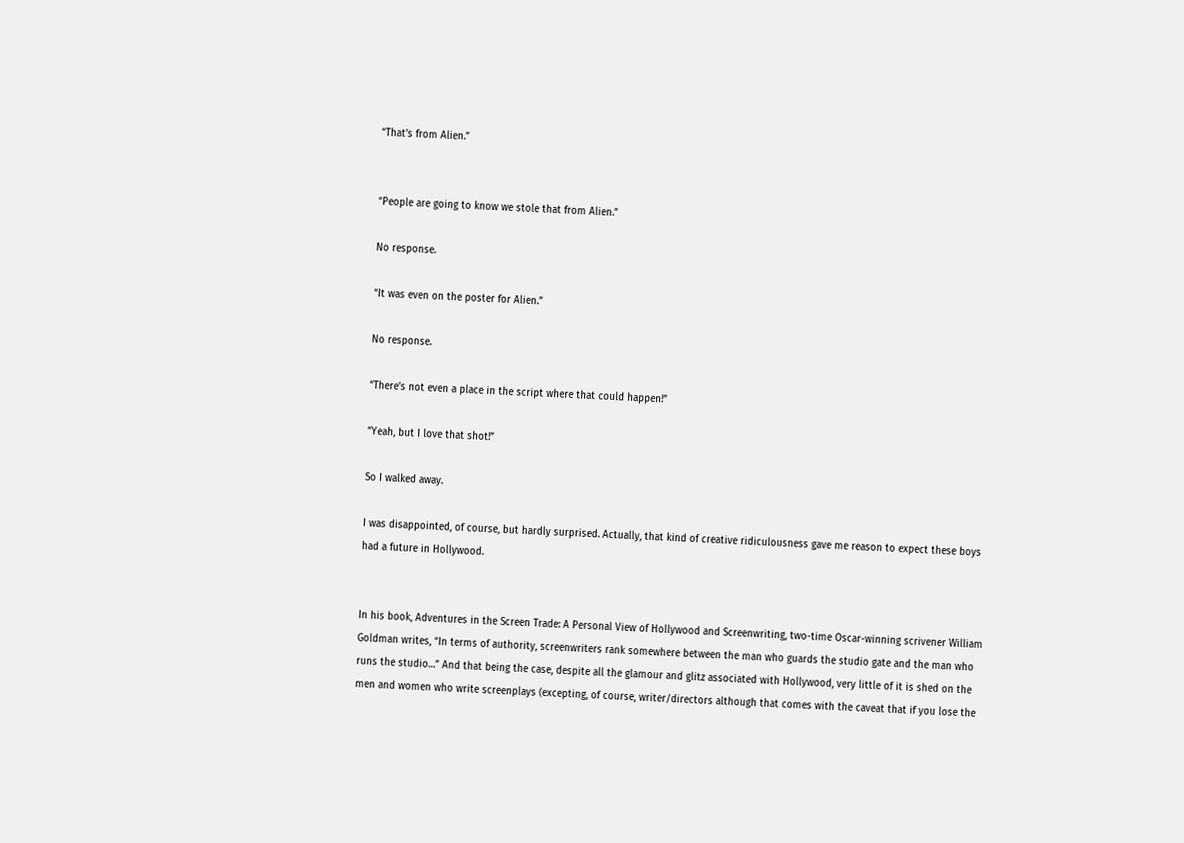“That’s from Alien.”


“People are going to know we stole that from Alien.”

No response.

“It was even on the poster for Alien.”

No response.

“There’s not even a place in the script where that could happen!”

“Yeah, but I love that shot!”

So I walked away.

I was disappointed, of course, but hardly surprised. Actually, that kind of creative ridiculousness gave me reason to expect these boys had a future in Hollywood.


In his book, Adventures in the Screen Trade: A Personal View of Hollywood and Screenwriting, two-time Oscar-winning scrivener William Goldman writes, “In terms of authority, screenwriters rank somewhere between the man who guards the studio gate and the man who runs the studio…” And that being the case, despite all the glamour and glitz associated with Hollywood, very little of it is shed on the men and women who write screenplays (excepting, of course, writer/directors although that comes with the caveat that if you lose the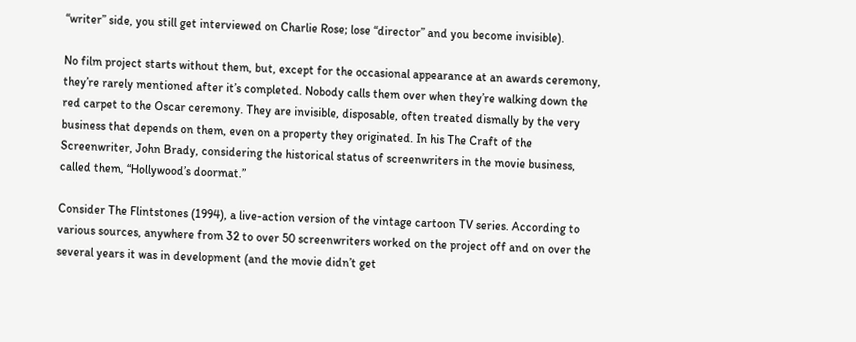“writer” side, you still get interviewed on Charlie Rose; lose “director” and you become invisible).

No film project starts without them, but, except for the occasional appearance at an awards ceremony, they’re rarely mentioned after it’s completed. Nobody calls them over when they’re walking down the red carpet to the Oscar ceremony. They are invisible, disposable, often treated dismally by the very business that depends on them, even on a property they originated. In his The Craft of the Screenwriter, John Brady, considering the historical status of screenwriters in the movie business, called them, “Hollywood’s doormat.”

Consider The Flintstones (1994), a live-action version of the vintage cartoon TV series. According to various sources, anywhere from 32 to over 50 screenwriters worked on the project off and on over the several years it was in development (and the movie didn’t get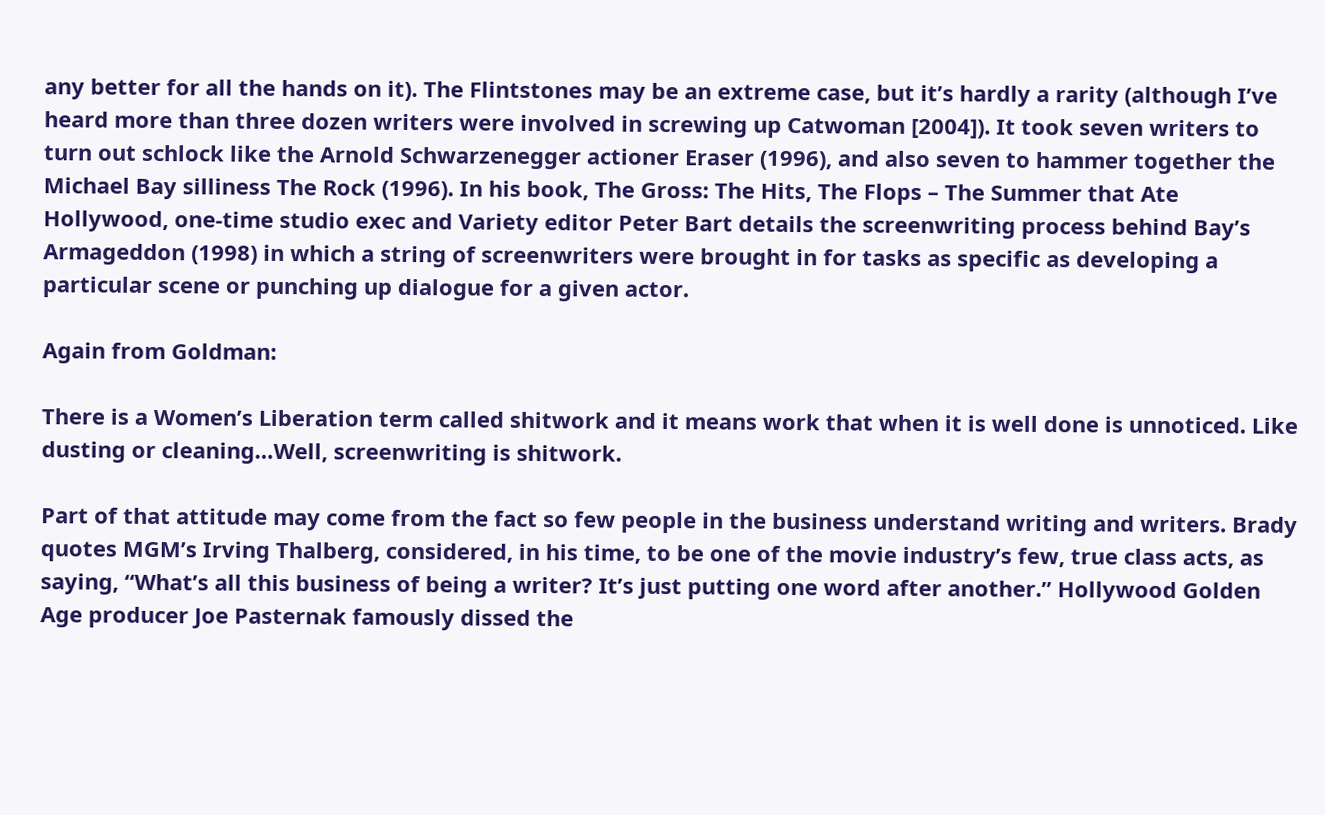any better for all the hands on it). The Flintstones may be an extreme case, but it’s hardly a rarity (although I’ve heard more than three dozen writers were involved in screwing up Catwoman [2004]). It took seven writers to turn out schlock like the Arnold Schwarzenegger actioner Eraser (1996), and also seven to hammer together the Michael Bay silliness The Rock (1996). In his book, The Gross: The Hits, The Flops – The Summer that Ate Hollywood, one-time studio exec and Variety editor Peter Bart details the screenwriting process behind Bay’s Armageddon (1998) in which a string of screenwriters were brought in for tasks as specific as developing a particular scene or punching up dialogue for a given actor.

Again from Goldman:

There is a Women’s Liberation term called shitwork and it means work that when it is well done is unnoticed. Like dusting or cleaning…Well, screenwriting is shitwork.

Part of that attitude may come from the fact so few people in the business understand writing and writers. Brady quotes MGM’s Irving Thalberg, considered, in his time, to be one of the movie industry’s few, true class acts, as saying, “What’s all this business of being a writer? It’s just putting one word after another.” Hollywood Golden Age producer Joe Pasternak famously dissed the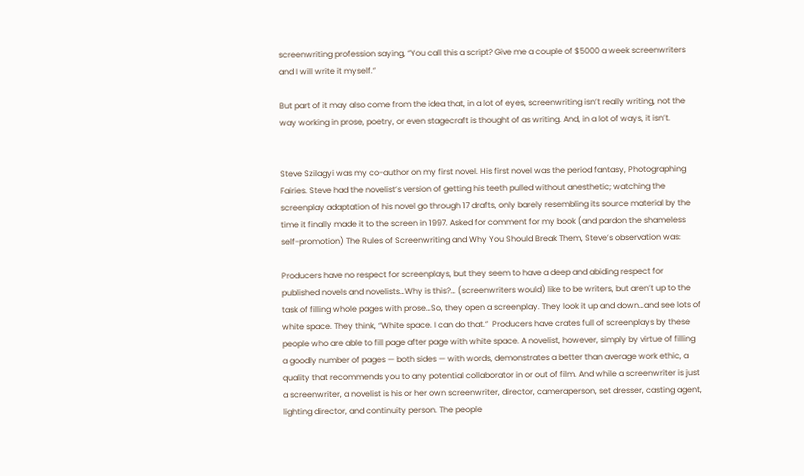screenwriting profession saying, “You call this a script? Give me a couple of $5000 a week screenwriters and I will write it myself.”

But part of it may also come from the idea that, in a lot of eyes, screenwriting isn’t really writing, not the way working in prose, poetry, or even stagecraft is thought of as writing. And, in a lot of ways, it isn’t.


Steve Szilagyi was my co-author on my first novel. His first novel was the period fantasy, Photographing Fairies. Steve had the novelist’s version of getting his teeth pulled without anesthetic; watching the screenplay adaptation of his novel go through 17 drafts, only barely resembling its source material by the time it finally made it to the screen in 1997. Asked for comment for my book (and pardon the shameless self-promotion) The Rules of Screenwriting and Why You Should Break Them, Steve’s observation was:

Producers have no respect for screenplays, but they seem to have a deep and abiding respect for published novels and novelists…Why is this?… (screenwriters would) like to be writers, but aren’t up to the task of filling whole pages with prose…So, they open a screenplay. They look it up and down…and see lots of white space. They think, “White space. I can do that.”  Producers have crates full of screenplays by these people who are able to fill page after page with white space. A novelist, however, simply by virtue of filling a goodly number of pages — both sides — with words, demonstrates a better than average work ethic, a quality that recommends you to any potential collaborator in or out of film. And while a screenwriter is just a screenwriter, a novelist is his or her own screenwriter, director, cameraperson, set dresser, casting agent, lighting director, and continuity person. The people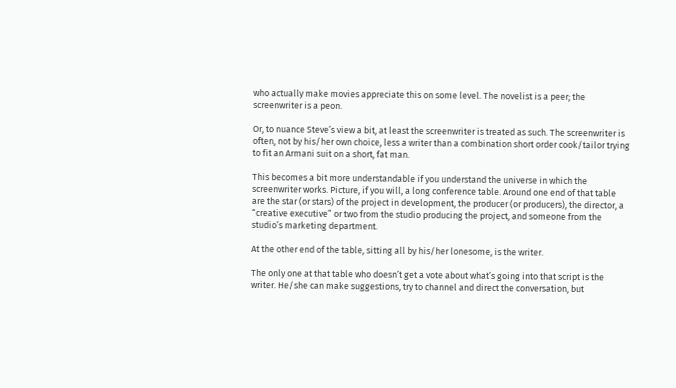who actually make movies appreciate this on some level. The novelist is a peer; the screenwriter is a peon.

Or, to nuance Steve’s view a bit, at least the screenwriter is treated as such. The screenwriter is often, not by his/her own choice, less a writer than a combination short order cook/tailor trying to fit an Armani suit on a short, fat man.

This becomes a bit more understandable if you understand the universe in which the screenwriter works. Picture, if you will, a long conference table. Around one end of that table are the star (or stars) of the project in development, the producer (or producers), the director, a “creative executive” or two from the studio producing the project, and someone from the studio’s marketing department.

At the other end of the table, sitting all by his/her lonesome, is the writer.

The only one at that table who doesn’t get a vote about what’s going into that script is the writer. He/she can make suggestions, try to channel and direct the conversation, but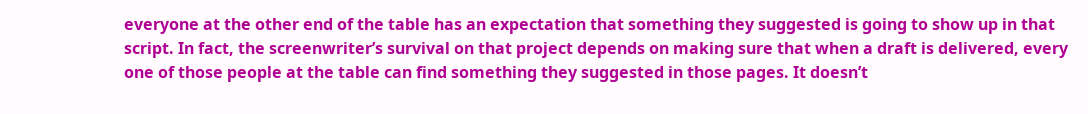everyone at the other end of the table has an expectation that something they suggested is going to show up in that script. In fact, the screenwriter’s survival on that project depends on making sure that when a draft is delivered, every one of those people at the table can find something they suggested in those pages. It doesn’t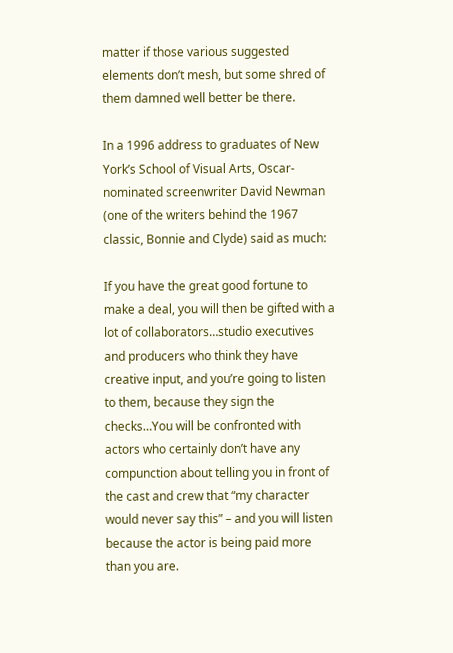matter if those various suggested elements don’t mesh, but some shred of them damned well better be there.

In a 1996 address to graduates of New York’s School of Visual Arts, Oscar-nominated screenwriter David Newman (one of the writers behind the 1967 classic, Bonnie and Clyde) said as much:

If you have the great good fortune to make a deal, you will then be gifted with a lot of collaborators…studio executives and producers who think they have creative input, and you’re going to listen to them, because they sign the checks…You will be confronted with actors who certainly don’t have any compunction about telling you in front of the cast and crew that “my character would never say this” – and you will listen because the actor is being paid more than you are.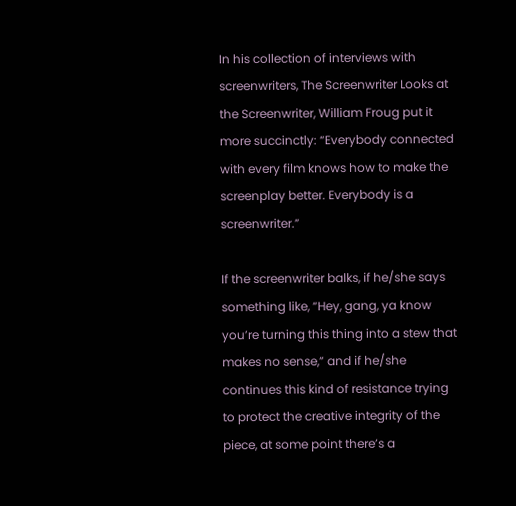In his collection of interviews with screenwriters, The Screenwriter Looks at the Screenwriter, William Froug put it more succinctly: “Everybody connected with every film knows how to make the screenplay better. Everybody is a screenwriter.”

If the screenwriter balks, if he/she says something like, “Hey, gang, ya know you’re turning this thing into a stew that makes no sense,” and if he/she continues this kind of resistance trying to protect the creative integrity of the piece, at some point there’s a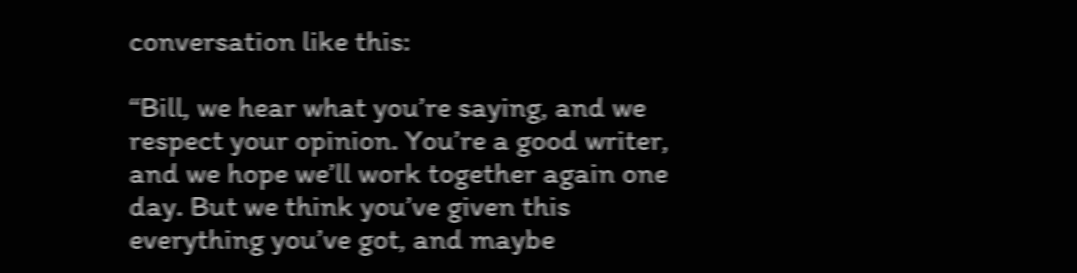conversation like this:

“Bill, we hear what you’re saying, and we respect your opinion. You’re a good writer, and we hope we’ll work together again one day. But we think you’ve given this everything you’ve got, and maybe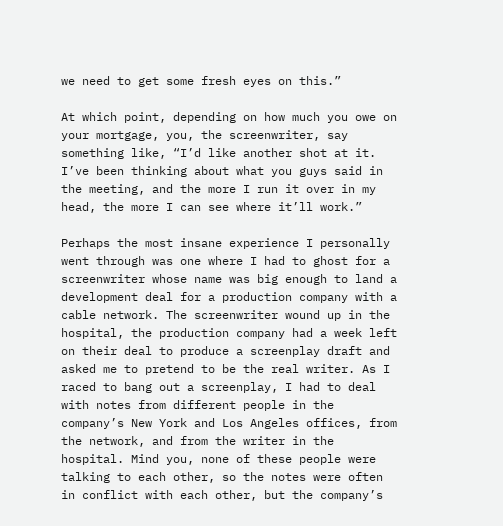we need to get some fresh eyes on this.”

At which point, depending on how much you owe on your mortgage, you, the screenwriter, say something like, “I’d like another shot at it. I’ve been thinking about what you guys said in the meeting, and the more I run it over in my head, the more I can see where it’ll work.”

Perhaps the most insane experience I personally went through was one where I had to ghost for a screenwriter whose name was big enough to land a development deal for a production company with a cable network. The screenwriter wound up in the hospital, the production company had a week left on their deal to produce a screenplay draft and asked me to pretend to be the real writer. As I raced to bang out a screenplay, I had to deal with notes from different people in the company’s New York and Los Angeles offices, from the network, and from the writer in the hospital. Mind you, none of these people were talking to each other, so the notes were often in conflict with each other, but the company’s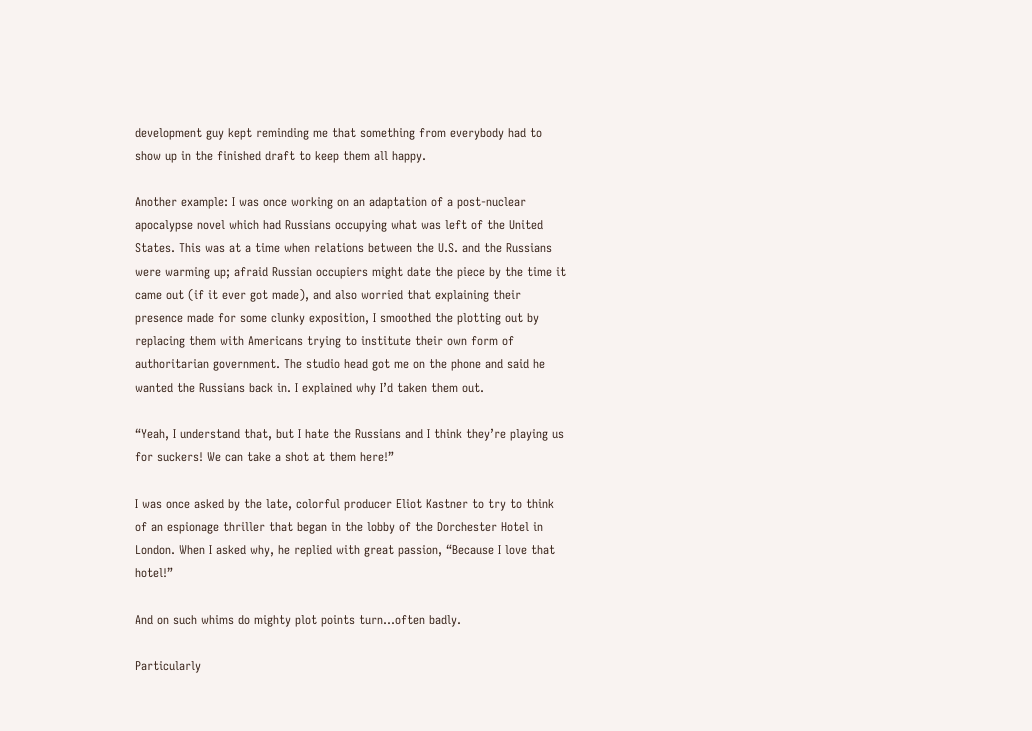development guy kept reminding me that something from everybody had to show up in the finished draft to keep them all happy.

Another example: I was once working on an adaptation of a post-nuclear apocalypse novel which had Russians occupying what was left of the United States. This was at a time when relations between the U.S. and the Russians were warming up; afraid Russian occupiers might date the piece by the time it came out (if it ever got made), and also worried that explaining their presence made for some clunky exposition, I smoothed the plotting out by replacing them with Americans trying to institute their own form of authoritarian government. The studio head got me on the phone and said he wanted the Russians back in. I explained why I’d taken them out.

“Yeah, I understand that, but I hate the Russians and I think they’re playing us for suckers! We can take a shot at them here!”

I was once asked by the late, colorful producer Eliot Kastner to try to think of an espionage thriller that began in the lobby of the Dorchester Hotel in London. When I asked why, he replied with great passion, “Because I love that hotel!”

And on such whims do mighty plot points turn…often badly.

Particularly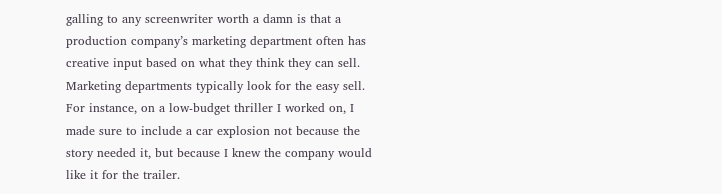galling to any screenwriter worth a damn is that a production company’s marketing department often has creative input based on what they think they can sell. Marketing departments typically look for the easy sell. For instance, on a low-budget thriller I worked on, I made sure to include a car explosion not because the story needed it, but because I knew the company would like it for the trailer.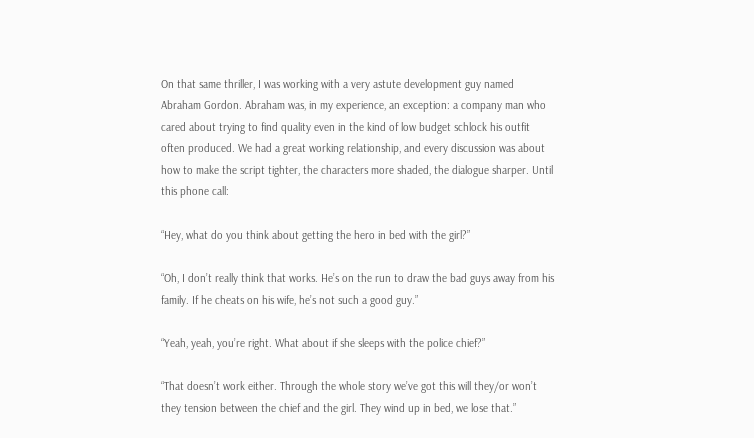On that same thriller, I was working with a very astute development guy named Abraham Gordon. Abraham was, in my experience, an exception: a company man who cared about trying to find quality even in the kind of low budget schlock his outfit often produced. We had a great working relationship, and every discussion was about how to make the script tighter, the characters more shaded, the dialogue sharper. Until this phone call:

“Hey, what do you think about getting the hero in bed with the girl?”

“Oh, I don’t really think that works. He’s on the run to draw the bad guys away from his family. If he cheats on his wife, he’s not such a good guy.”

“Yeah, yeah, you’re right. What about if she sleeps with the police chief?”

“That doesn’t work either. Through the whole story we’ve got this will they/or won’t they tension between the chief and the girl. They wind up in bed, we lose that.”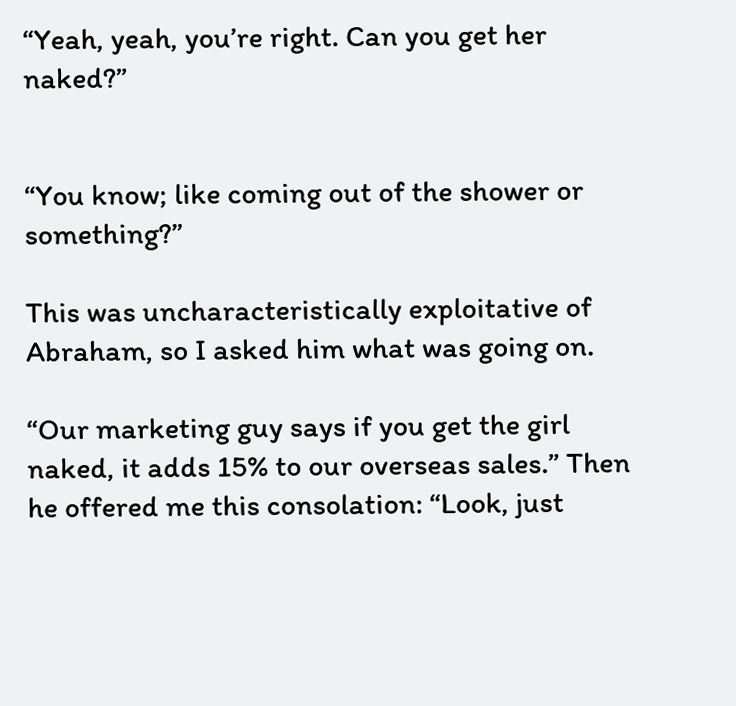“Yeah, yeah, you’re right. Can you get her naked?”


“You know; like coming out of the shower or something?”

This was uncharacteristically exploitative of Abraham, so I asked him what was going on.

“Our marketing guy says if you get the girl naked, it adds 15% to our overseas sales.” Then he offered me this consolation: “Look, just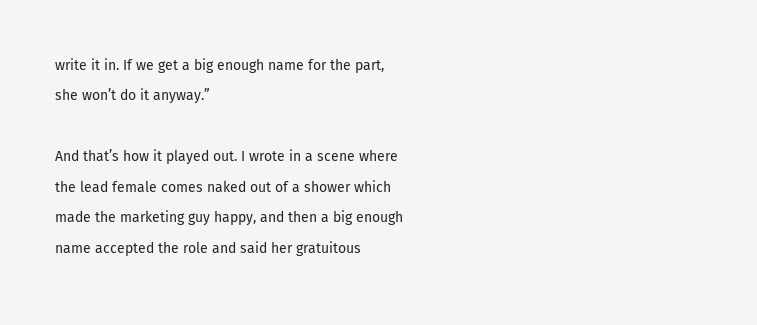write it in. If we get a big enough name for the part, she won’t do it anyway.”

And that’s how it played out. I wrote in a scene where the lead female comes naked out of a shower which made the marketing guy happy, and then a big enough name accepted the role and said her gratuitous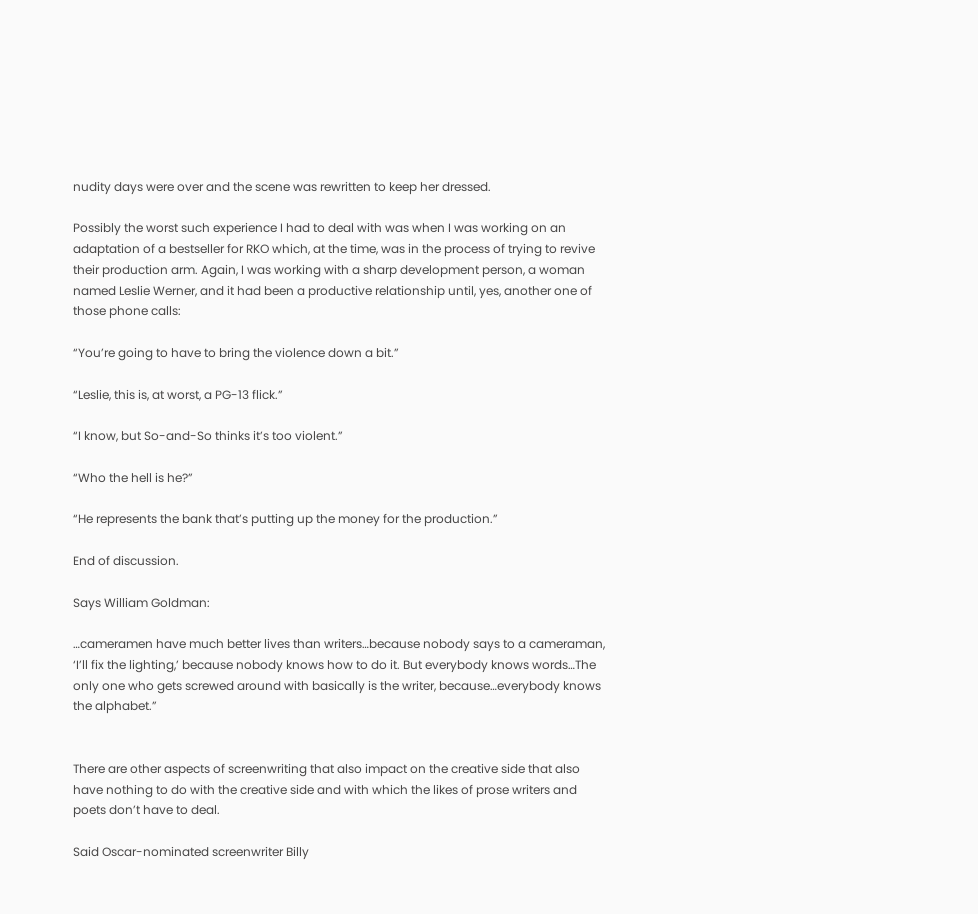nudity days were over and the scene was rewritten to keep her dressed.

Possibly the worst such experience I had to deal with was when I was working on an adaptation of a bestseller for RKO which, at the time, was in the process of trying to revive their production arm. Again, I was working with a sharp development person, a woman named Leslie Werner, and it had been a productive relationship until, yes, another one of those phone calls:

“You’re going to have to bring the violence down a bit.”

“Leslie, this is, at worst, a PG-13 flick.”

“I know, but So-and-So thinks it’s too violent.”

“Who the hell is he?”

“He represents the bank that’s putting up the money for the production.”

End of discussion.

Says William Goldman:

…cameramen have much better lives than writers…because nobody says to a cameraman, ‘I’ll fix the lighting,’ because nobody knows how to do it. But everybody knows words…The only one who gets screwed around with basically is the writer, because…everybody knows the alphabet.”


There are other aspects of screenwriting that also impact on the creative side that also have nothing to do with the creative side and with which the likes of prose writers and poets don’t have to deal.

Said Oscar-nominated screenwriter Billy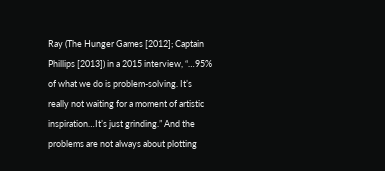Ray (The Hunger Games [2012]; Captain Phillips [2013]) in a 2015 interview, “…95% of what we do is problem-solving. It’s really not waiting for a moment of artistic inspiration…It’s just grinding.” And the problems are not always about plotting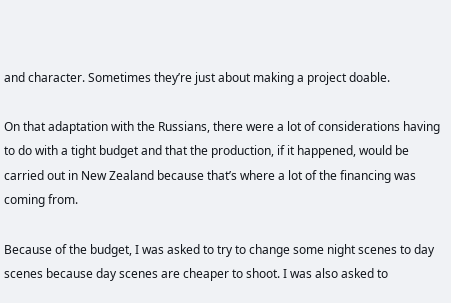and character. Sometimes they’re just about making a project doable.

On that adaptation with the Russians, there were a lot of considerations having to do with a tight budget and that the production, if it happened, would be carried out in New Zealand because that’s where a lot of the financing was coming from.

Because of the budget, I was asked to try to change some night scenes to day scenes because day scenes are cheaper to shoot. I was also asked to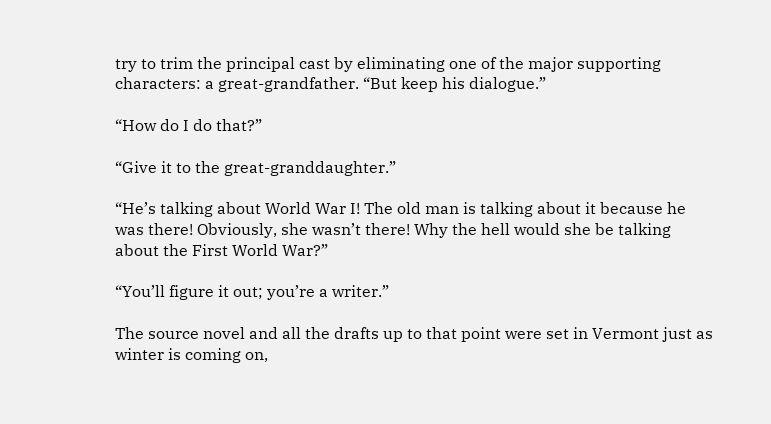try to trim the principal cast by eliminating one of the major supporting characters: a great-grandfather. “But keep his dialogue.”

“How do I do that?”

“Give it to the great-granddaughter.”

“He’s talking about World War I! The old man is talking about it because he was there! Obviously, she wasn’t there! Why the hell would she be talking about the First World War?”

“You’ll figure it out; you’re a writer.”

The source novel and all the drafts up to that point were set in Vermont just as winter is coming on,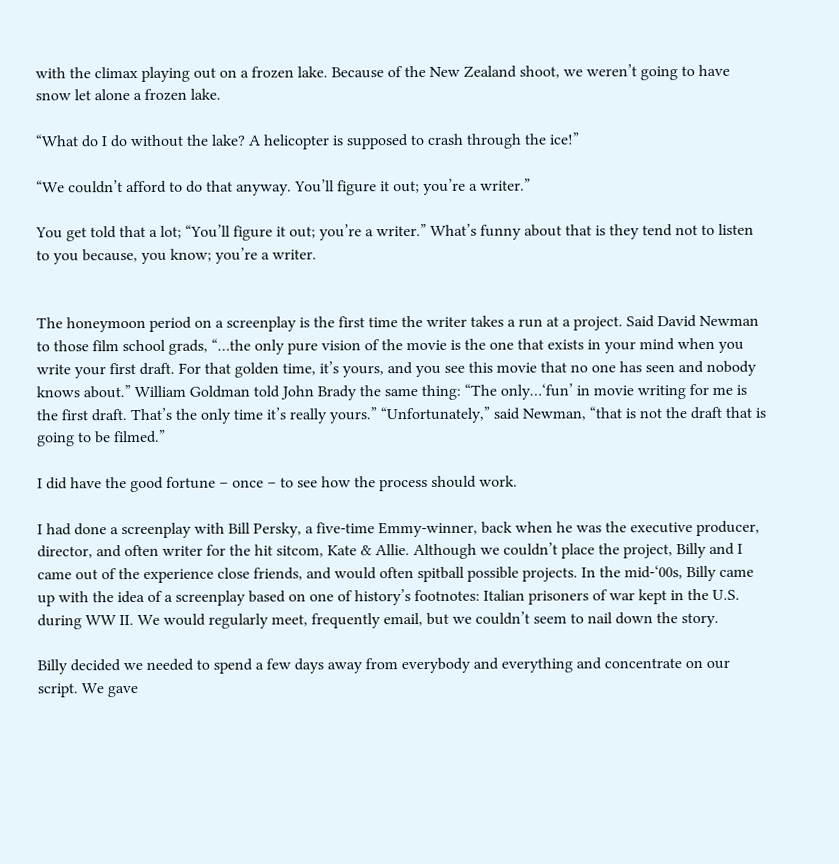with the climax playing out on a frozen lake. Because of the New Zealand shoot, we weren’t going to have snow let alone a frozen lake.

“What do I do without the lake? A helicopter is supposed to crash through the ice!”

“We couldn’t afford to do that anyway. You’ll figure it out; you’re a writer.”

You get told that a lot; “You’ll figure it out; you’re a writer.” What’s funny about that is they tend not to listen to you because, you know; you’re a writer.


The honeymoon period on a screenplay is the first time the writer takes a run at a project. Said David Newman to those film school grads, “…the only pure vision of the movie is the one that exists in your mind when you write your first draft. For that golden time, it’s yours, and you see this movie that no one has seen and nobody knows about.” William Goldman told John Brady the same thing: “The only…‘fun’ in movie writing for me is the first draft. That’s the only time it’s really yours.” “Unfortunately,” said Newman, “that is not the draft that is going to be filmed.”

I did have the good fortune – once – to see how the process should work.

I had done a screenplay with Bill Persky, a five-time Emmy-winner, back when he was the executive producer, director, and often writer for the hit sitcom, Kate & Allie. Although we couldn’t place the project, Billy and I came out of the experience close friends, and would often spitball possible projects. In the mid-‘00s, Billy came up with the idea of a screenplay based on one of history’s footnotes: Italian prisoners of war kept in the U.S. during WW II. We would regularly meet, frequently email, but we couldn’t seem to nail down the story.

Billy decided we needed to spend a few days away from everybody and everything and concentrate on our script. We gave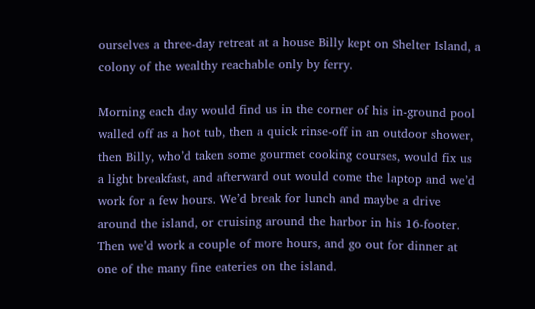ourselves a three-day retreat at a house Billy kept on Shelter Island, a colony of the wealthy reachable only by ferry.

Morning each day would find us in the corner of his in-ground pool walled off as a hot tub, then a quick rinse-off in an outdoor shower, then Billy, who’d taken some gourmet cooking courses, would fix us a light breakfast, and afterward out would come the laptop and we’d work for a few hours. We’d break for lunch and maybe a drive around the island, or cruising around the harbor in his 16-footer. Then we’d work a couple of more hours, and go out for dinner at one of the many fine eateries on the island.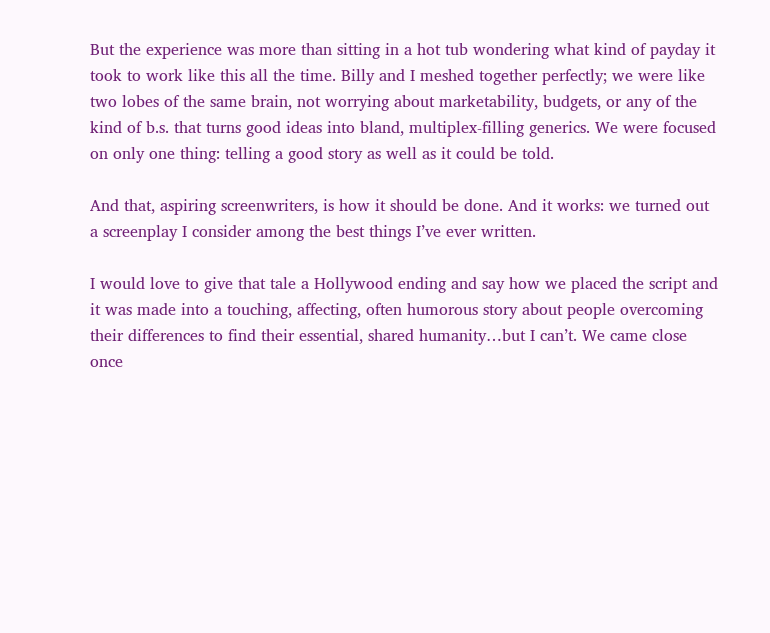But the experience was more than sitting in a hot tub wondering what kind of payday it took to work like this all the time. Billy and I meshed together perfectly; we were like two lobes of the same brain, not worrying about marketability, budgets, or any of the kind of b.s. that turns good ideas into bland, multiplex-filling generics. We were focused on only one thing: telling a good story as well as it could be told.

And that, aspiring screenwriters, is how it should be done. And it works: we turned out a screenplay I consider among the best things I’ve ever written.

I would love to give that tale a Hollywood ending and say how we placed the script and it was made into a touching, affecting, often humorous story about people overcoming their differences to find their essential, shared humanity…but I can’t. We came close once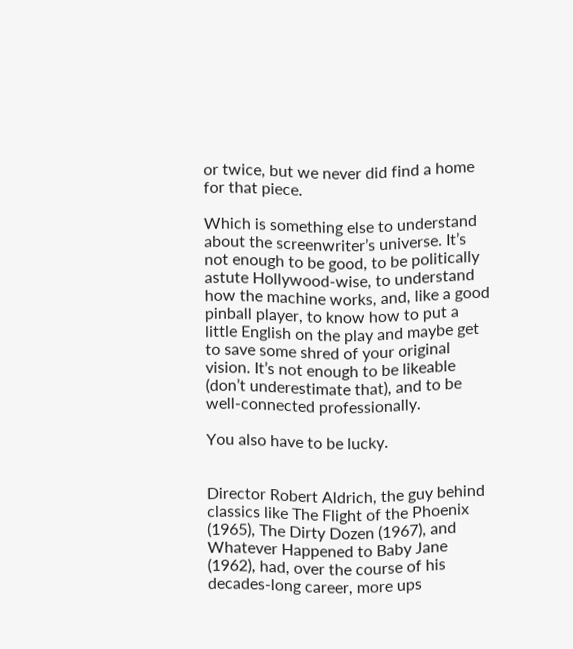or twice, but we never did find a home for that piece.

Which is something else to understand about the screenwriter’s universe. It’s not enough to be good, to be politically astute Hollywood-wise, to understand how the machine works, and, like a good pinball player, to know how to put a little English on the play and maybe get to save some shred of your original vision. It’s not enough to be likeable (don’t underestimate that), and to be well-connected professionally.

You also have to be lucky.


Director Robert Aldrich, the guy behind classics like The Flight of the Phoenix (1965), The Dirty Dozen (1967), and Whatever Happened to Baby Jane (1962), had, over the course of his decades-long career, more ups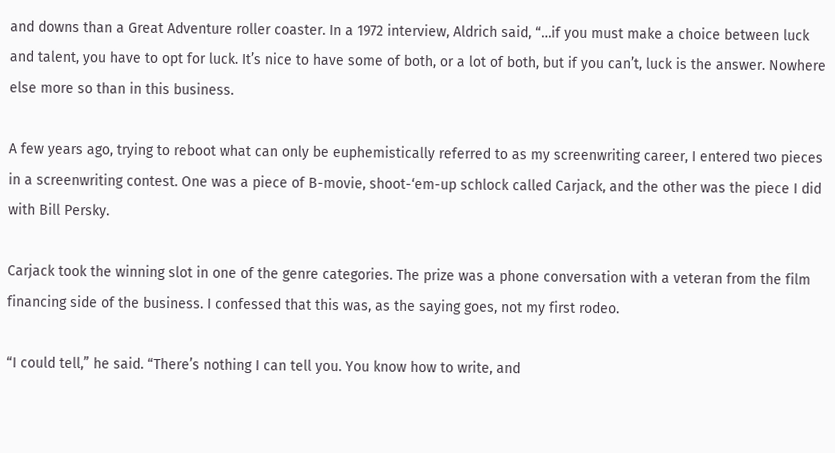and downs than a Great Adventure roller coaster. In a 1972 interview, Aldrich said, “…if you must make a choice between luck and talent, you have to opt for luck. It’s nice to have some of both, or a lot of both, but if you can’t, luck is the answer. Nowhere else more so than in this business.

A few years ago, trying to reboot what can only be euphemistically referred to as my screenwriting career, I entered two pieces in a screenwriting contest. One was a piece of B-movie, shoot-‘em-up schlock called Carjack, and the other was the piece I did with Bill Persky.

Carjack took the winning slot in one of the genre categories. The prize was a phone conversation with a veteran from the film financing side of the business. I confessed that this was, as the saying goes, not my first rodeo.

“I could tell,” he said. “There’s nothing I can tell you. You know how to write, and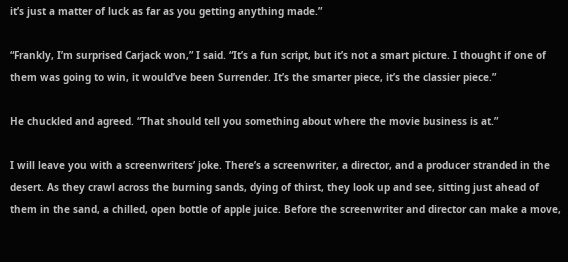it’s just a matter of luck as far as you getting anything made.”

“Frankly, I’m surprised Carjack won,” I said. “It’s a fun script, but it’s not a smart picture. I thought if one of them was going to win, it would’ve been Surrender. It’s the smarter piece, it’s the classier piece.”

He chuckled and agreed. “That should tell you something about where the movie business is at.”

I will leave you with a screenwriters’ joke. There’s a screenwriter, a director, and a producer stranded in the desert. As they crawl across the burning sands, dying of thirst, they look up and see, sitting just ahead of them in the sand, a chilled, open bottle of apple juice. Before the screenwriter and director can make a move,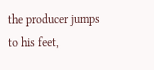the producer jumps to his feet,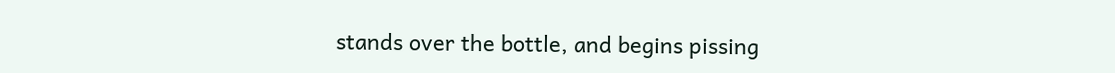stands over the bottle, and begins pissing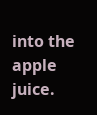into the apple juice.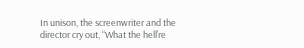In unison, the screenwriter and the director cry out, “What the hell’re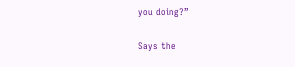you doing?”

Says the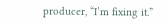producer, “I’m fixing it.”